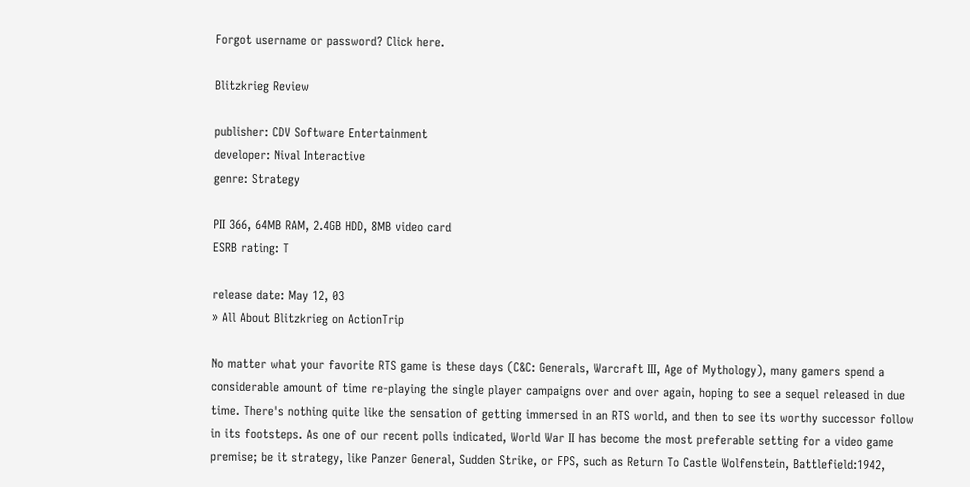Forgot username or password? Click here.

Blitzkrieg Review

publisher: CDV Software Entertainment
developer: Nival Interactive
genre: Strategy

PII 366, 64MB RAM, 2.4GB HDD, 8MB video card
ESRB rating: T

release date: May 12, 03
» All About Blitzkrieg on ActionTrip

No matter what your favorite RTS game is these days (C&C: Generals, Warcraft III, Age of Mythology), many gamers spend a considerable amount of time re-playing the single player campaigns over and over again, hoping to see a sequel released in due time. There's nothing quite like the sensation of getting immersed in an RTS world, and then to see its worthy successor follow in its footsteps. As one of our recent polls indicated, World War II has become the most preferable setting for a video game premise; be it strategy, like Panzer General, Sudden Strike, or FPS, such as Return To Castle Wolfenstein, Battlefield:1942,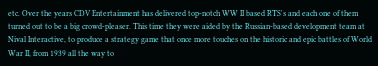etc. Over the years CDV Entertainment has delivered top-notch WW II based RTS's and each one of them turned out to be a big crowd-pleaser. This time they were aided by the Russian-based development team at Nival Interactive, to produce a strategy game that once more touches on the historic and epic battles of World War II, from 1939 all the way to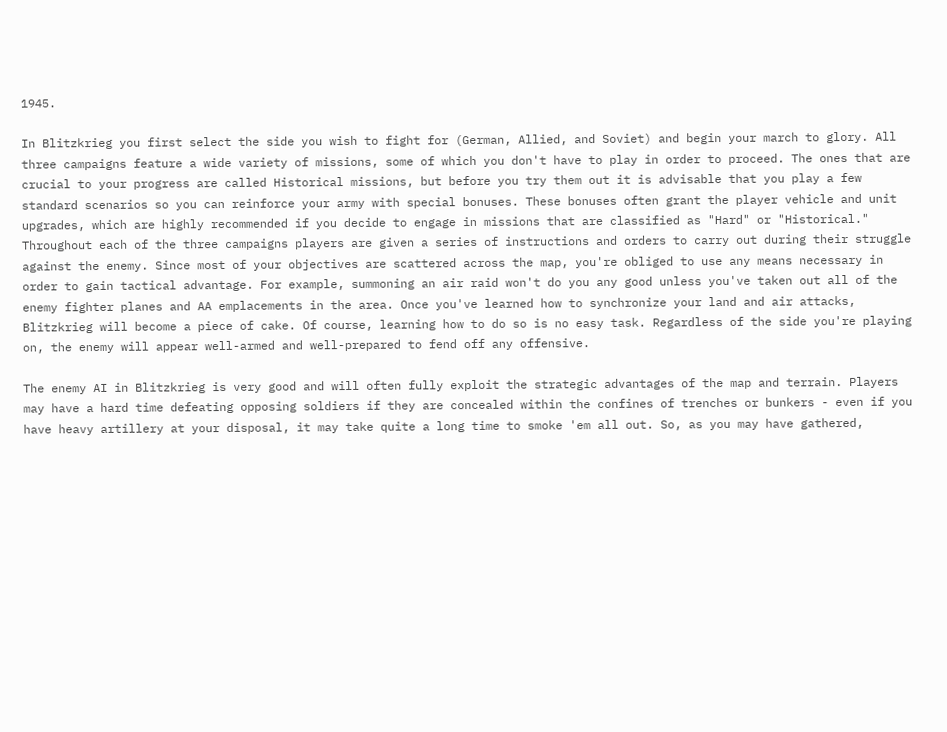1945.

In Blitzkrieg you first select the side you wish to fight for (German, Allied, and Soviet) and begin your march to glory. All three campaigns feature a wide variety of missions, some of which you don't have to play in order to proceed. The ones that are crucial to your progress are called Historical missions, but before you try them out it is advisable that you play a few standard scenarios so you can reinforce your army with special bonuses. These bonuses often grant the player vehicle and unit upgrades, which are highly recommended if you decide to engage in missions that are classified as "Hard" or "Historical." Throughout each of the three campaigns players are given a series of instructions and orders to carry out during their struggle against the enemy. Since most of your objectives are scattered across the map, you're obliged to use any means necessary in order to gain tactical advantage. For example, summoning an air raid won't do you any good unless you've taken out all of the enemy fighter planes and AA emplacements in the area. Once you've learned how to synchronize your land and air attacks, Blitzkrieg will become a piece of cake. Of course, learning how to do so is no easy task. Regardless of the side you're playing on, the enemy will appear well-armed and well-prepared to fend off any offensive.

The enemy AI in Blitzkrieg is very good and will often fully exploit the strategic advantages of the map and terrain. Players may have a hard time defeating opposing soldiers if they are concealed within the confines of trenches or bunkers - even if you have heavy artillery at your disposal, it may take quite a long time to smoke 'em all out. So, as you may have gathered,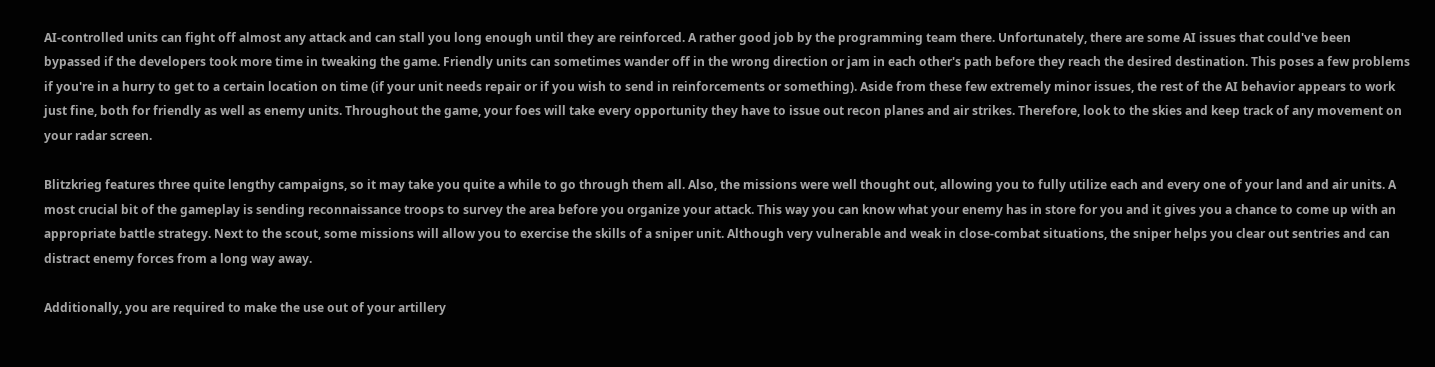AI-controlled units can fight off almost any attack and can stall you long enough until they are reinforced. A rather good job by the programming team there. Unfortunately, there are some AI issues that could've been bypassed if the developers took more time in tweaking the game. Friendly units can sometimes wander off in the wrong direction or jam in each other's path before they reach the desired destination. This poses a few problems if you're in a hurry to get to a certain location on time (if your unit needs repair or if you wish to send in reinforcements or something). Aside from these few extremely minor issues, the rest of the AI behavior appears to work just fine, both for friendly as well as enemy units. Throughout the game, your foes will take every opportunity they have to issue out recon planes and air strikes. Therefore, look to the skies and keep track of any movement on your radar screen.

Blitzkrieg features three quite lengthy campaigns, so it may take you quite a while to go through them all. Also, the missions were well thought out, allowing you to fully utilize each and every one of your land and air units. A most crucial bit of the gameplay is sending reconnaissance troops to survey the area before you organize your attack. This way you can know what your enemy has in store for you and it gives you a chance to come up with an appropriate battle strategy. Next to the scout, some missions will allow you to exercise the skills of a sniper unit. Although very vulnerable and weak in close-combat situations, the sniper helps you clear out sentries and can distract enemy forces from a long way away.

Additionally, you are required to make the use out of your artillery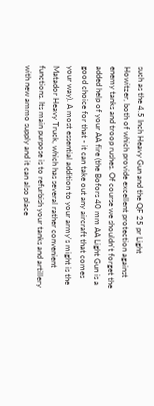such as the 4.5 Inch Heavy Gun and the QF 25 pr Light Howitzer, both of which provide excellent protection against enemy tanks and troop rushes. Of course we shouldn't forget the added help of your AA fire (the Bofors 40 mm AA Light Gun is a good choice for that - it can take out any aircraft that comes your way). A most essential addition to your army's might is the Matador Heavy Truck, which has several rather convenient functions. Its main purpose is to refurbish your tanks and artillery with new ammo supply and it can also place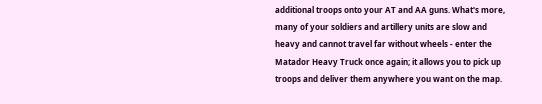additional troops onto your AT and AA guns. What's more, many of your soldiers and artillery units are slow and heavy and cannot travel far without wheels - enter the Matador Heavy Truck once again; it allows you to pick up troops and deliver them anywhere you want on the map.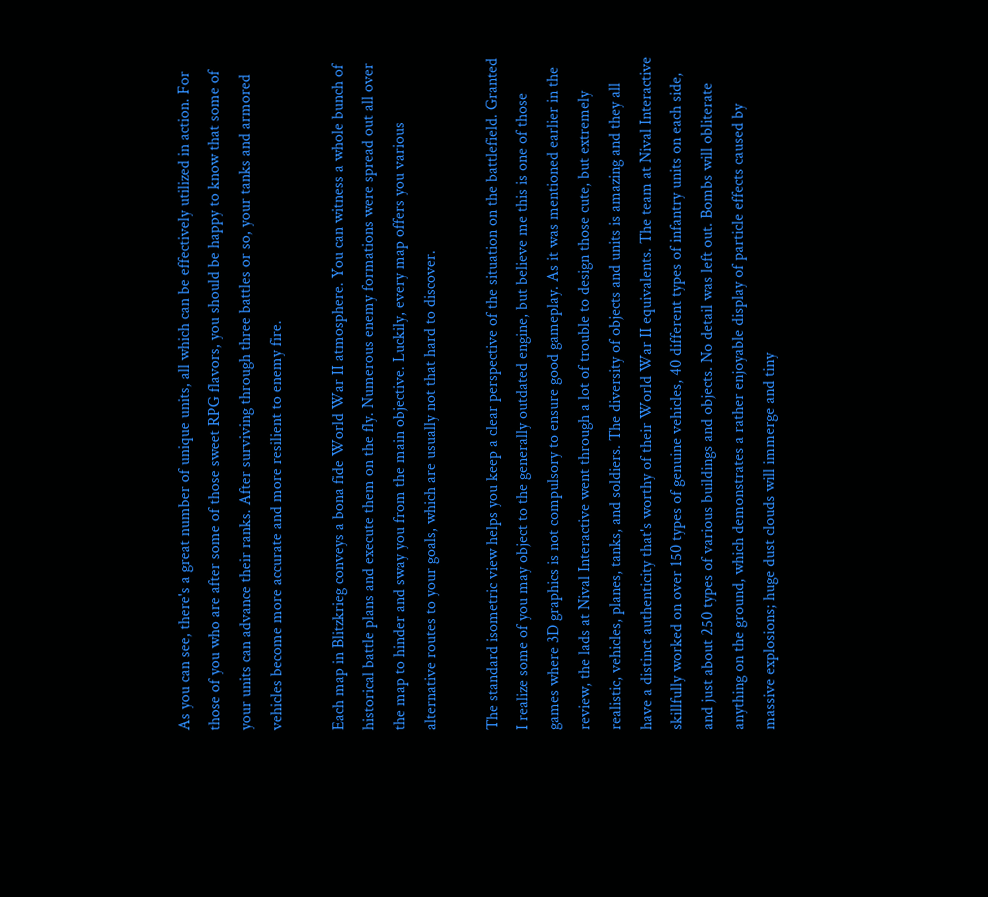As you can see, there's a great number of unique units, all which can be effectively utilized in action. For those of you who are after some of those sweet RPG flavors, you should be happy to know that some of your units can advance their ranks. After surviving through three battles or so, your tanks and armored vehicles become more accurate and more resilient to enemy fire.

Each map in Blitzkrieg conveys a bona fide World War II atmosphere. You can witness a whole bunch of historical battle plans and execute them on the fly. Numerous enemy formations were spread out all over the map to hinder and sway you from the main objective. Luckily, every map offers you various alternative routes to your goals, which are usually not that hard to discover.

The standard isometric view helps you keep a clear perspective of the situation on the battlefield. Granted I realize some of you may object to the generally outdated engine, but believe me this is one of those games where 3D graphics is not compulsory to ensure good gameplay. As it was mentioned earlier in the review, the lads at Nival Interactive went through a lot of trouble to design those cute, but extremely realistic, vehicles, planes, tanks, and soldiers. The diversity of objects and units is amazing and they all have a distinct authenticity that's worthy of their World War II equivalents. The team at Nival Interactive skillfully worked on over 150 types of genuine vehicles, 40 different types of infantry units on each side, and just about 250 types of various buildings and objects. No detail was left out. Bombs will obliterate anything on the ground, which demonstrates a rather enjoyable display of particle effects caused by massive explosions; huge dust clouds will immerge and tiny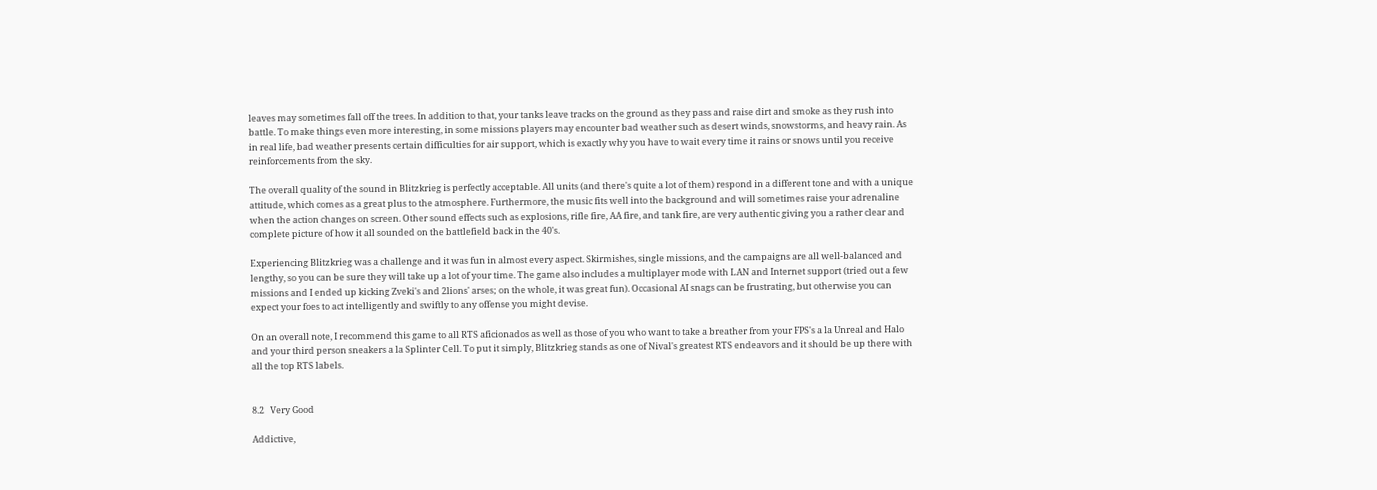leaves may sometimes fall off the trees. In addition to that, your tanks leave tracks on the ground as they pass and raise dirt and smoke as they rush into battle. To make things even more interesting, in some missions players may encounter bad weather such as desert winds, snowstorms, and heavy rain. As in real life, bad weather presents certain difficulties for air support, which is exactly why you have to wait every time it rains or snows until you receive reinforcements from the sky.

The overall quality of the sound in Blitzkrieg is perfectly acceptable. All units (and there's quite a lot of them) respond in a different tone and with a unique attitude, which comes as a great plus to the atmosphere. Furthermore, the music fits well into the background and will sometimes raise your adrenaline when the action changes on screen. Other sound effects such as explosions, rifle fire, AA fire, and tank fire, are very authentic giving you a rather clear and complete picture of how it all sounded on the battlefield back in the 40's.

Experiencing Blitzkrieg was a challenge and it was fun in almost every aspect. Skirmishes, single missions, and the campaigns are all well-balanced and lengthy, so you can be sure they will take up a lot of your time. The game also includes a multiplayer mode with LAN and Internet support (tried out a few missions and I ended up kicking Zveki's and 2lions' arses; on the whole, it was great fun). Occasional AI snags can be frustrating, but otherwise you can expect your foes to act intelligently and swiftly to any offense you might devise.

On an overall note, I recommend this game to all RTS aficionados as well as those of you who want to take a breather from your FPS's a la Unreal and Halo and your third person sneakers a la Splinter Cell. To put it simply, Blitzkrieg stands as one of Nival's greatest RTS endeavors and it should be up there with all the top RTS labels.


8.2   Very Good

Addictive,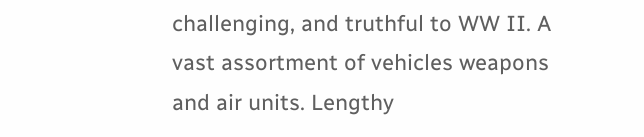challenging, and truthful to WW II. A vast assortment of vehicles weapons and air units. Lengthy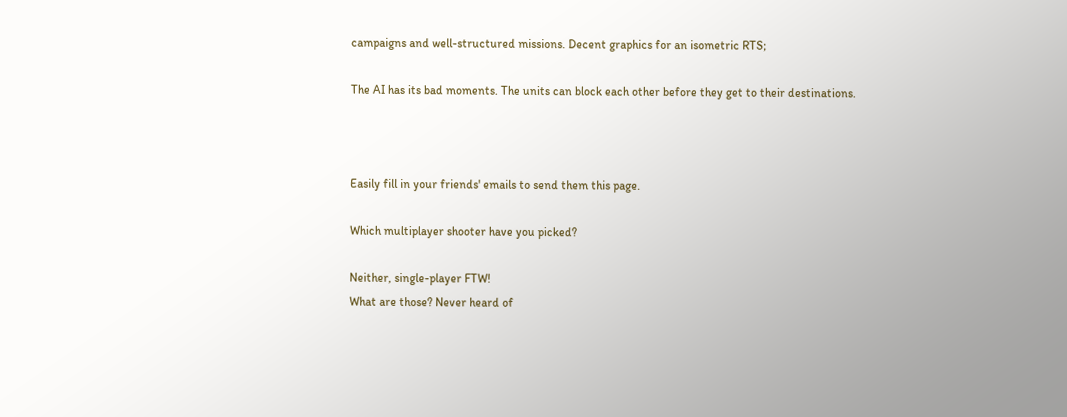campaigns and well-structured missions. Decent graphics for an isometric RTS;

The AI has its bad moments. The units can block each other before they get to their destinations.



Easily fill in your friends' emails to send them this page.

Which multiplayer shooter have you picked?

Neither, single-player FTW!
What are those? Never heard of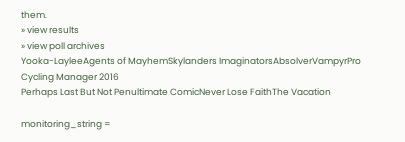them.
» view results
» view poll archives
Yooka-LayleeAgents of MayhemSkylanders ImaginatorsAbsolverVampyrPro Cycling Manager 2016
Perhaps Last But Not Penultimate ComicNever Lose FaithThe Vacation

monitoring_string =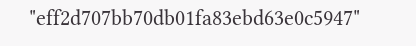"eff2d707bb70db01fa83ebd63e0c5947"